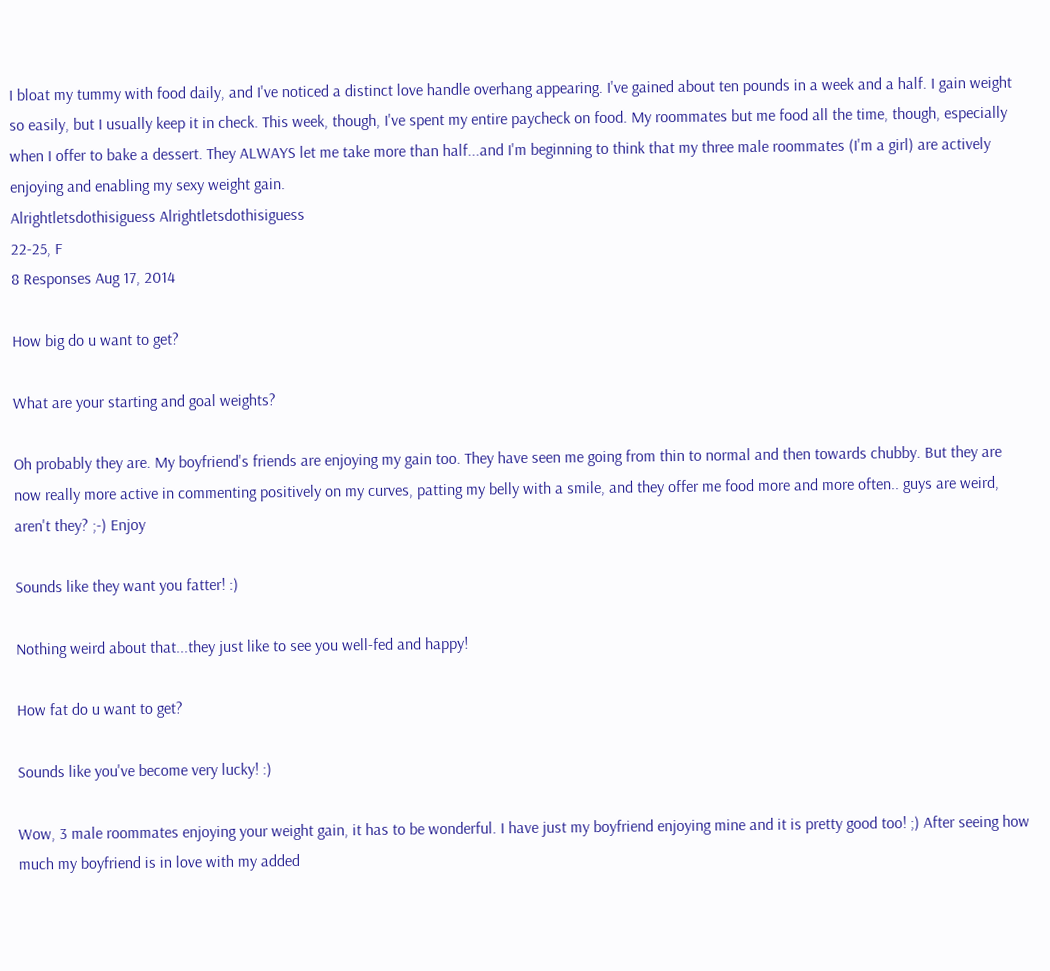I bloat my tummy with food daily, and I've noticed a distinct love handle overhang appearing. I've gained about ten pounds in a week and a half. I gain weight so easily, but I usually keep it in check. This week, though, I've spent my entire paycheck on food. My roommates but me food all the time, though, especially when I offer to bake a dessert. They ALWAYS let me take more than half...and I'm beginning to think that my three male roommates (I'm a girl) are actively enjoying and enabling my sexy weight gain.
Alrightletsdothisiguess Alrightletsdothisiguess
22-25, F
8 Responses Aug 17, 2014

How big do u want to get?

What are your starting and goal weights?

Oh probably they are. My boyfriend's friends are enjoying my gain too. They have seen me going from thin to normal and then towards chubby. But they are now really more active in commenting positively on my curves, patting my belly with a smile, and they offer me food more and more often.. guys are weird, aren't they? ;-) Enjoy

Sounds like they want you fatter! :)

Nothing weird about that...they just like to see you well-fed and happy!

How fat do u want to get?

Sounds like you've become very lucky! :)

Wow, 3 male roommates enjoying your weight gain, it has to be wonderful. I have just my boyfriend enjoying mine and it is pretty good too! ;) After seeing how much my boyfriend is in love with my added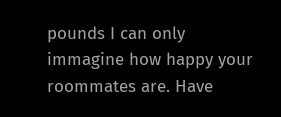pounds I can only immagine how happy your roommates are. Have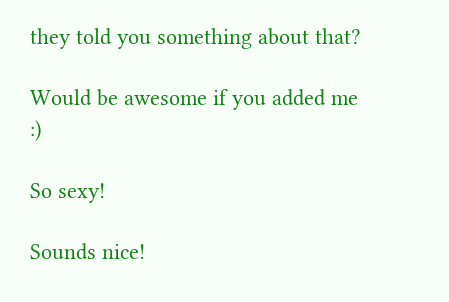they told you something about that?

Would be awesome if you added me :)

So sexy!

Sounds nice!